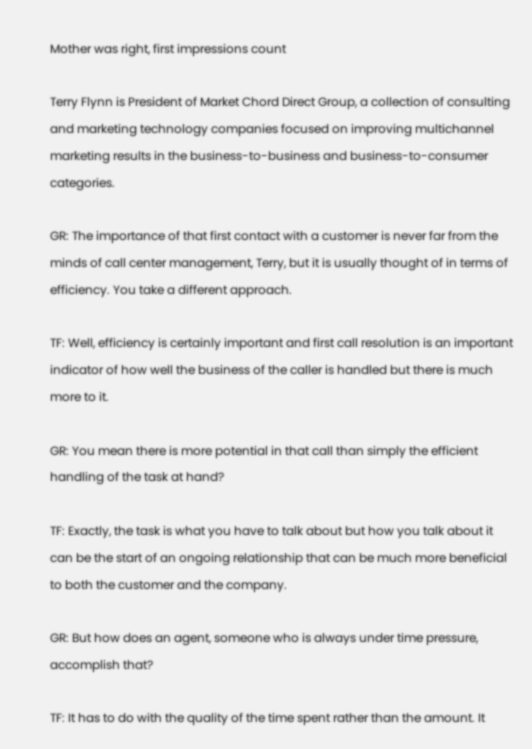Mother was right, first impressions count

Terry Flynn is President of Market Chord Direct Group, a collection of consulting and marketing technology companies focused on improving multichannel marketing results in the business-to-business and business-to-consumer categories.

GR: The importance of that first contact with a customer is never far from the minds of call center management, Terry, but it is usually thought of in terms of efficiency. You take a different approach.

TF: Well, efficiency is certainly important and first call resolution is an important indicator of how well the business of the caller is handled but there is much more to it.

GR: You mean there is more potential in that call than simply the efficient handling of the task at hand?

TF: Exactly, the task is what you have to talk about but how you talk about it can be the start of an ongoing relationship that can be much more beneficial to both the customer and the company.

GR: But how does an agent, someone who is always under time pressure, accomplish that?

TF: It has to do with the quality of the time spent rather than the amount. It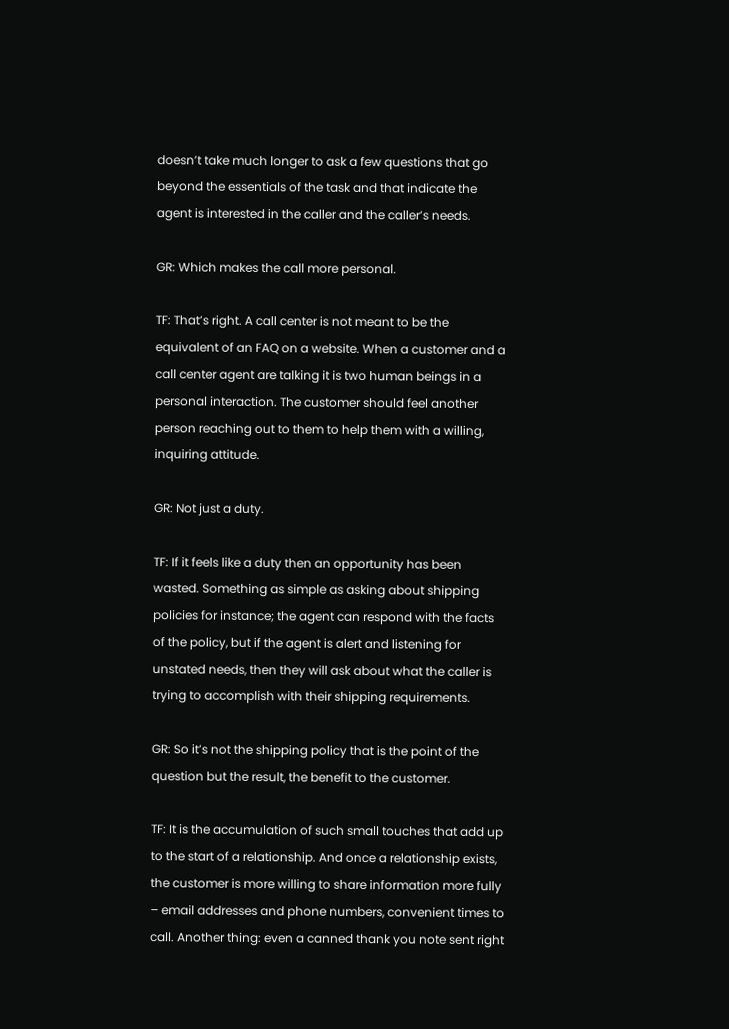doesn’t take much longer to ask a few questions that go beyond the essentials of the task and that indicate the agent is interested in the caller and the caller’s needs.

GR: Which makes the call more personal.

TF: That’s right. A call center is not meant to be the equivalent of an FAQ on a website. When a customer and a call center agent are talking it is two human beings in a personal interaction. The customer should feel another person reaching out to them to help them with a willing, inquiring attitude.

GR: Not just a duty.

TF: If it feels like a duty then an opportunity has been wasted. Something as simple as asking about shipping policies for instance; the agent can respond with the facts of the policy, but if the agent is alert and listening for unstated needs, then they will ask about what the caller is trying to accomplish with their shipping requirements.

GR: So it’s not the shipping policy that is the point of the question but the result, the benefit to the customer.

TF: It is the accumulation of such small touches that add up to the start of a relationship. And once a relationship exists, the customer is more willing to share information more fully – email addresses and phone numbers, convenient times to call. Another thing: even a canned thank you note sent right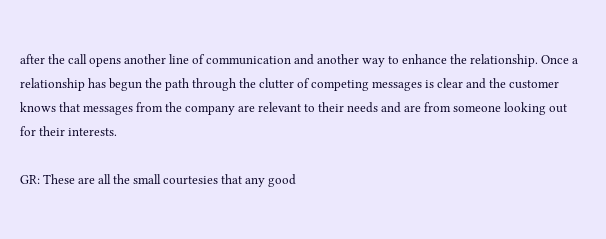after the call opens another line of communication and another way to enhance the relationship. Once a relationship has begun the path through the clutter of competing messages is clear and the customer knows that messages from the company are relevant to their needs and are from someone looking out for their interests.

GR: These are all the small courtesies that any good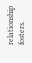relationship fosters.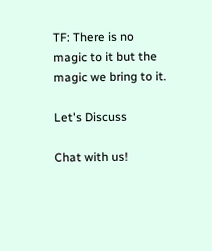TF: There is no magic to it but the magic we bring to it.

Let's Discuss

Chat with us!